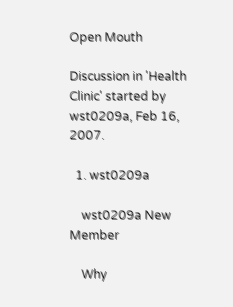Open Mouth

Discussion in 'Health Clinic' started by wst0209a, Feb 16, 2007.

  1. wst0209a

    wst0209a New Member

    Why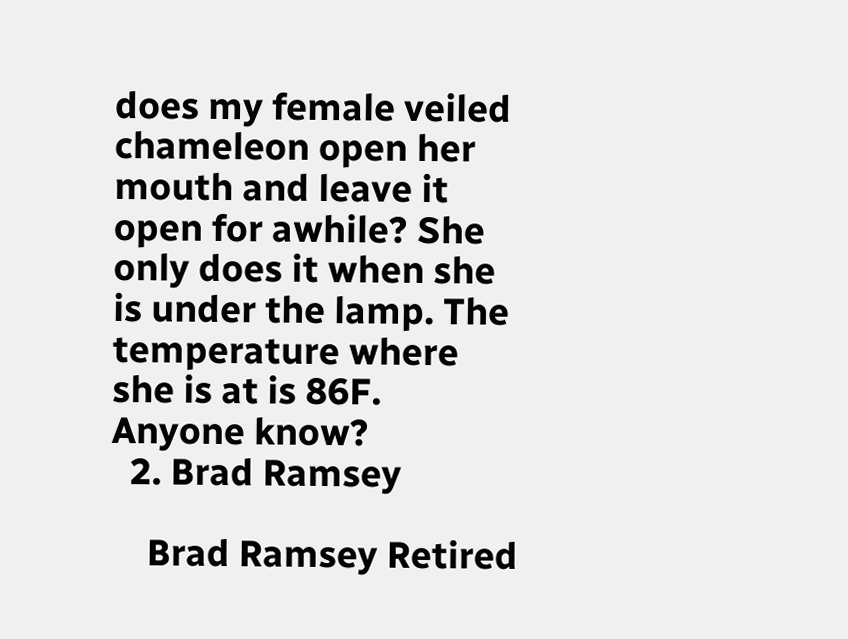does my female veiled chameleon open her mouth and leave it open for awhile? She only does it when she is under the lamp. The temperature where she is at is 86F. Anyone know?
  2. Brad Ramsey

    Brad Ramsey Retired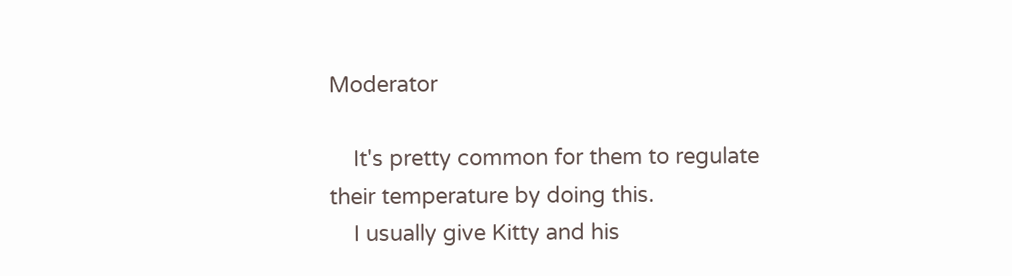Moderator

    It's pretty common for them to regulate their temperature by doing this.
    I usually give Kitty and his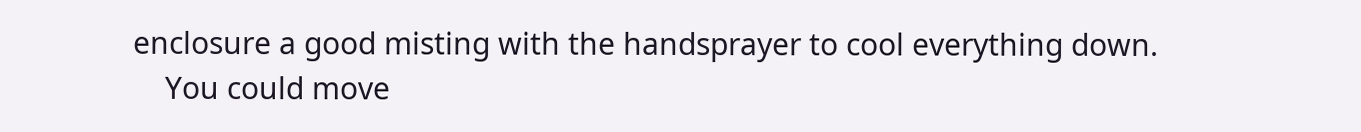enclosure a good misting with the handsprayer to cool everything down.
    You could move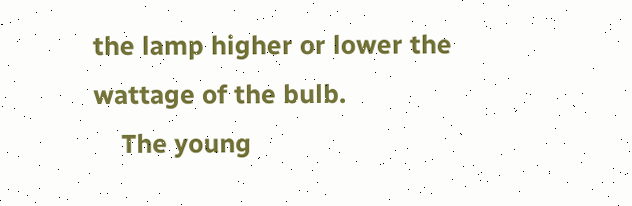the lamp higher or lower the wattage of the bulb.
    The young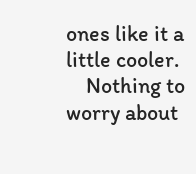ones like it a little cooler.
    Nothing to worry about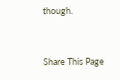though.


Share This Page